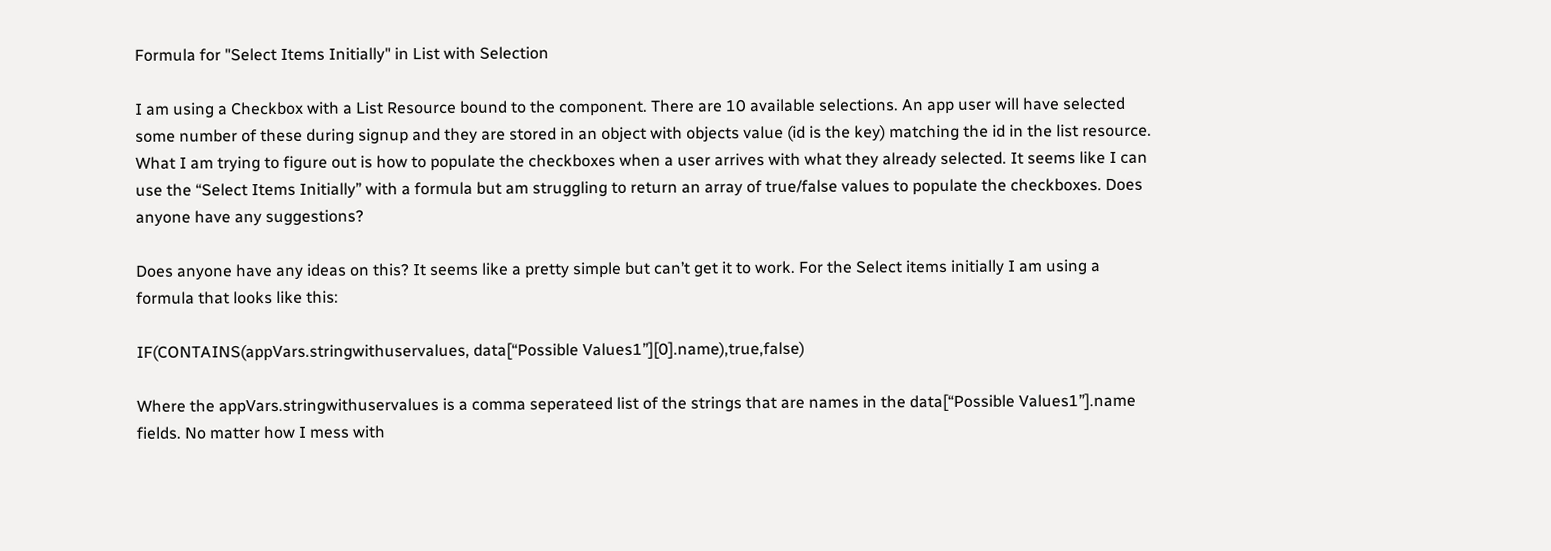Formula for "Select Items Initially" in List with Selection

I am using a Checkbox with a List Resource bound to the component. There are 10 available selections. An app user will have selected some number of these during signup and they are stored in an object with objects value (id is the key) matching the id in the list resource. What I am trying to figure out is how to populate the checkboxes when a user arrives with what they already selected. It seems like I can use the “Select Items Initially” with a formula but am struggling to return an array of true/false values to populate the checkboxes. Does anyone have any suggestions?

Does anyone have any ideas on this? It seems like a pretty simple but can’t get it to work. For the Select items initially I am using a formula that looks like this:

IF(CONTAINS(appVars.stringwithuservalues, data[“Possible Values1”][0].name),true,false)

Where the appVars.stringwithuservalues is a comma seperateed list of the strings that are names in the data[“Possible Values1”].name fields. No matter how I mess with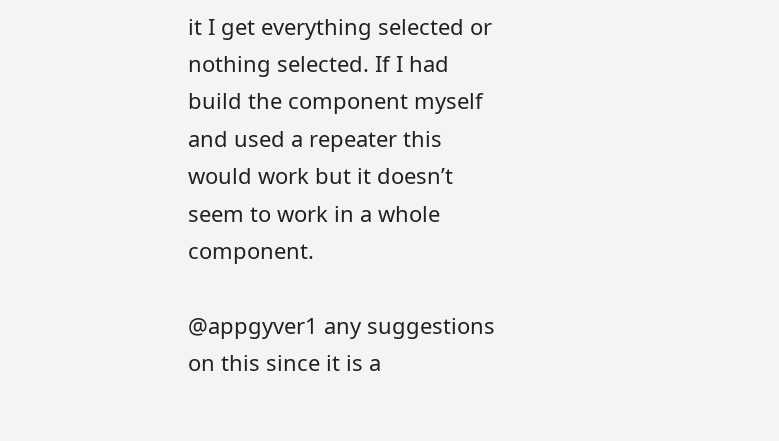it I get everything selected or nothing selected. If I had build the component myself and used a repeater this would work but it doesn’t seem to work in a whole component.

@appgyver1 any suggestions on this since it is a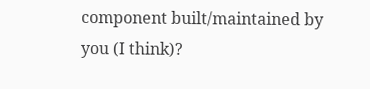component built/maintained by you (I think)?